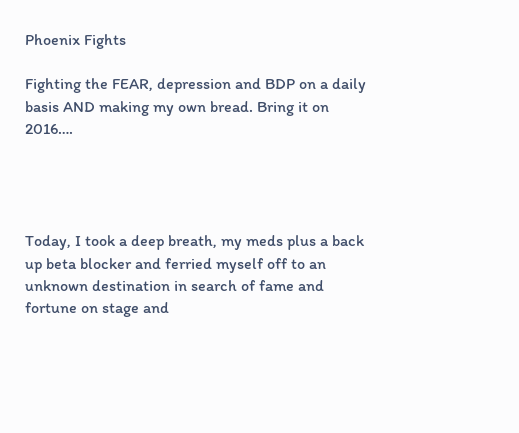Phoenix Fights

Fighting the FEAR, depression and BDP on a daily basis AND making my own bread. Bring it on 2016….




Today, I took a deep breath, my meds plus a back up beta blocker and ferried myself off to an unknown destination in search of fame and fortune on stage and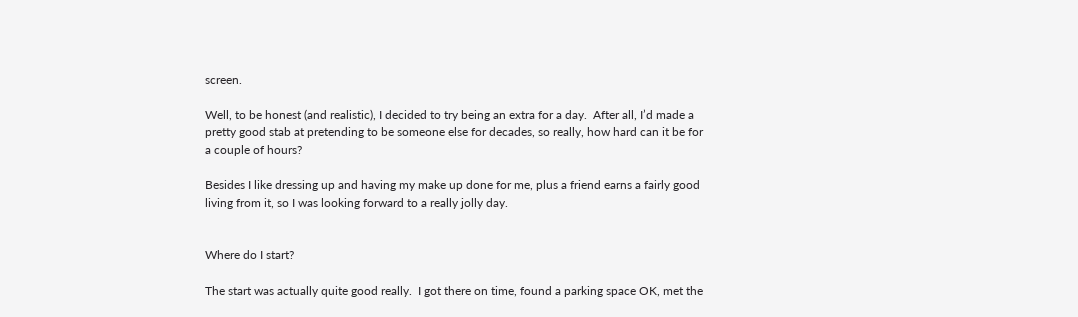screen.

Well, to be honest (and realistic), I decided to try being an extra for a day.  After all, I’d made a pretty good stab at pretending to be someone else for decades, so really, how hard can it be for a couple of hours?

Besides I like dressing up and having my make up done for me, plus a friend earns a fairly good living from it, so I was looking forward to a really jolly day.


Where do I start?

The start was actually quite good really.  I got there on time, found a parking space OK, met the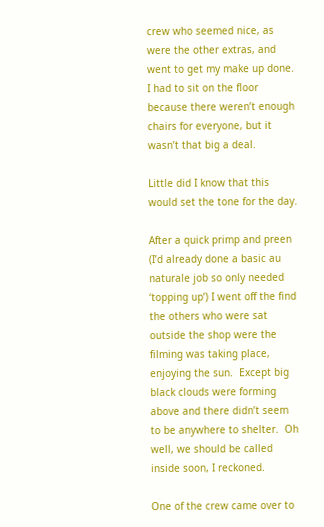crew who seemed nice, as were the other extras, and went to get my make up done.  I had to sit on the floor because there weren’t enough chairs for everyone, but it wasn’t that big a deal.

Little did I know that this would set the tone for the day.

After a quick primp and preen (I’d already done a basic au naturale job so only needed ‘topping up’) I went off the find the others who were sat outside the shop were the filming was taking place, enjoying the sun.  Except big black clouds were forming above and there didn’t seem to be anywhere to shelter.  Oh well, we should be called inside soon, I reckoned.

One of the crew came over to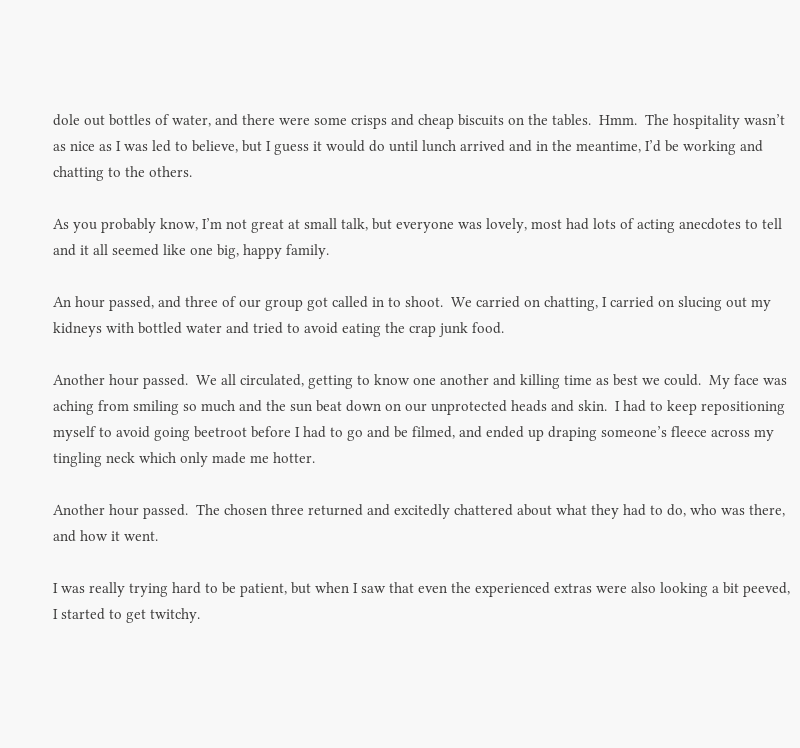dole out bottles of water, and there were some crisps and cheap biscuits on the tables.  Hmm.  The hospitality wasn’t as nice as I was led to believe, but I guess it would do until lunch arrived and in the meantime, I’d be working and chatting to the others.

As you probably know, I’m not great at small talk, but everyone was lovely, most had lots of acting anecdotes to tell and it all seemed like one big, happy family.

An hour passed, and three of our group got called in to shoot.  We carried on chatting, I carried on slucing out my kidneys with bottled water and tried to avoid eating the crap junk food.

Another hour passed.  We all circulated, getting to know one another and killing time as best we could.  My face was aching from smiling so much and the sun beat down on our unprotected heads and skin.  I had to keep repositioning myself to avoid going beetroot before I had to go and be filmed, and ended up draping someone’s fleece across my tingling neck which only made me hotter.

Another hour passed.  The chosen three returned and excitedly chattered about what they had to do, who was there, and how it went.

I was really trying hard to be patient, but when I saw that even the experienced extras were also looking a bit peeved, I started to get twitchy.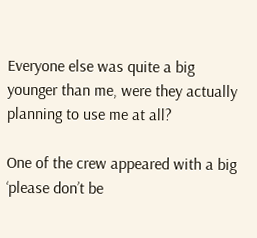Everyone else was quite a big younger than me, were they actually planning to use me at all?

One of the crew appeared with a big ‘please don’t be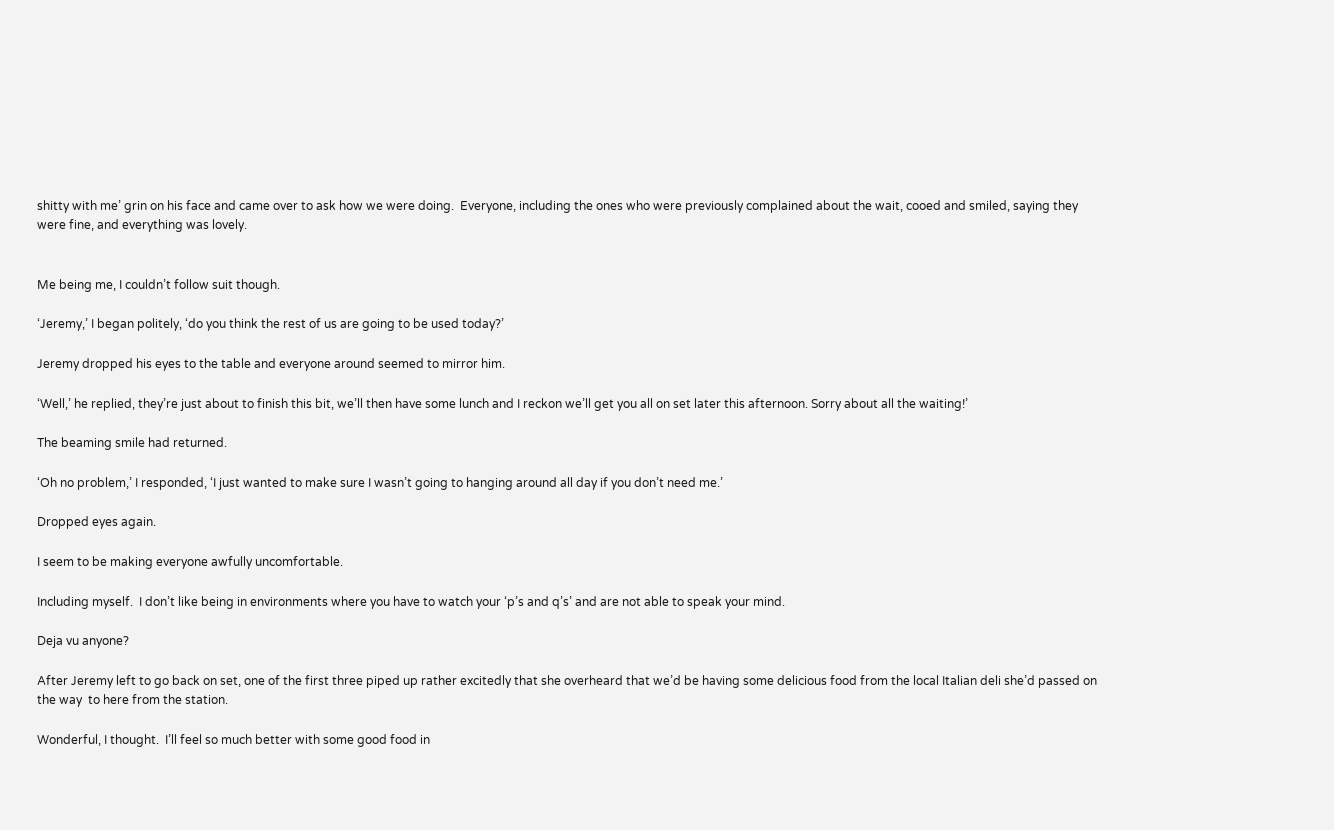shitty with me’ grin on his face and came over to ask how we were doing.  Everyone, including the ones who were previously complained about the wait, cooed and smiled, saying they were fine, and everything was lovely.


Me being me, I couldn’t follow suit though.

‘Jeremy,’ I began politely, ‘do you think the rest of us are going to be used today?’

Jeremy dropped his eyes to the table and everyone around seemed to mirror him.

‘Well,’ he replied, they’re just about to finish this bit, we’ll then have some lunch and I reckon we’ll get you all on set later this afternoon. Sorry about all the waiting!’

The beaming smile had returned.

‘Oh no problem,’ I responded, ‘I just wanted to make sure I wasn’t going to hanging around all day if you don’t need me.’

Dropped eyes again.

I seem to be making everyone awfully uncomfortable.

Including myself.  I don’t like being in environments where you have to watch your ‘p’s and q’s’ and are not able to speak your mind.

Deja vu anyone?

After Jeremy left to go back on set, one of the first three piped up rather excitedly that she overheard that we’d be having some delicious food from the local Italian deli she’d passed on the way  to here from the station.

Wonderful, I thought.  I’ll feel so much better with some good food in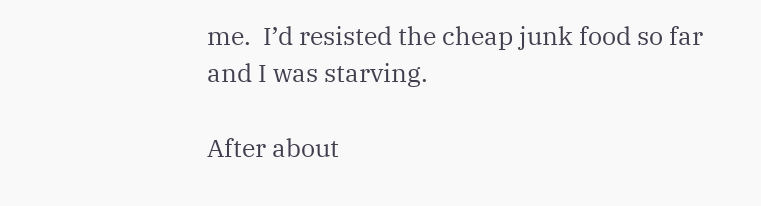me.  I’d resisted the cheap junk food so far and I was starving.

After about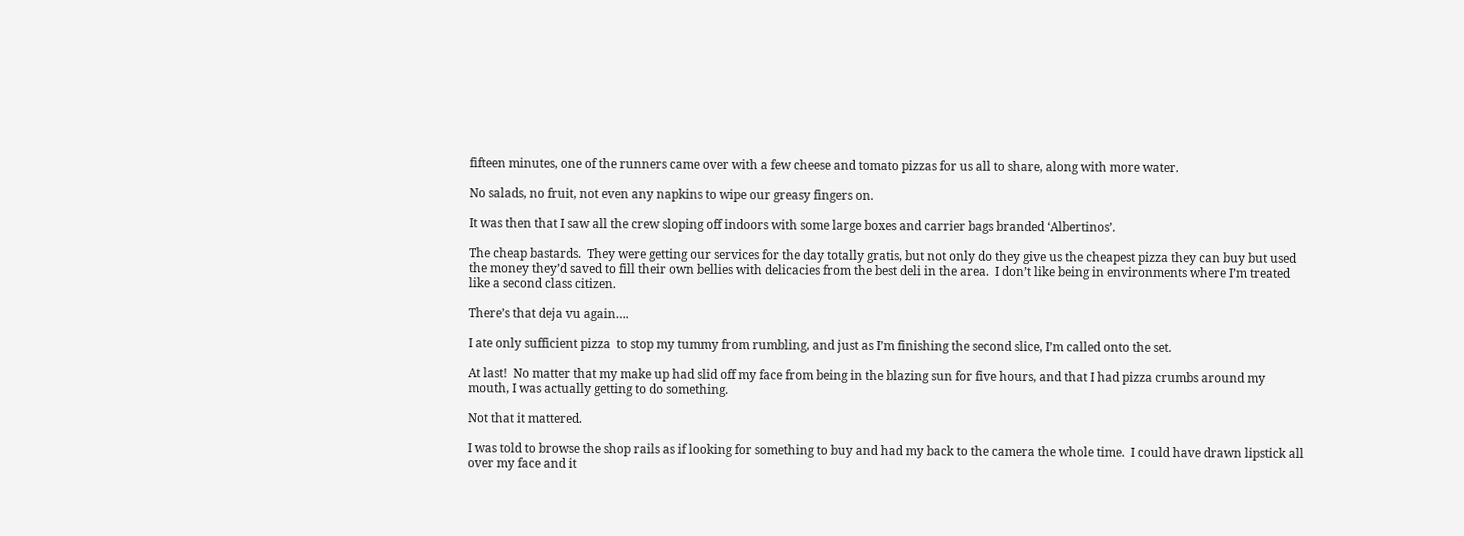fifteen minutes, one of the runners came over with a few cheese and tomato pizzas for us all to share, along with more water.

No salads, no fruit, not even any napkins to wipe our greasy fingers on.

It was then that I saw all the crew sloping off indoors with some large boxes and carrier bags branded ‘Albertinos’.

The cheap bastards.  They were getting our services for the day totally gratis, but not only do they give us the cheapest pizza they can buy but used the money they’d saved to fill their own bellies with delicacies from the best deli in the area.  I don’t like being in environments where I’m treated like a second class citizen.

There’s that deja vu again….

I ate only sufficient pizza  to stop my tummy from rumbling, and just as I’m finishing the second slice, I’m called onto the set.

At last!  No matter that my make up had slid off my face from being in the blazing sun for five hours, and that I had pizza crumbs around my mouth, I was actually getting to do something.

Not that it mattered.

I was told to browse the shop rails as if looking for something to buy and had my back to the camera the whole time.  I could have drawn lipstick all over my face and it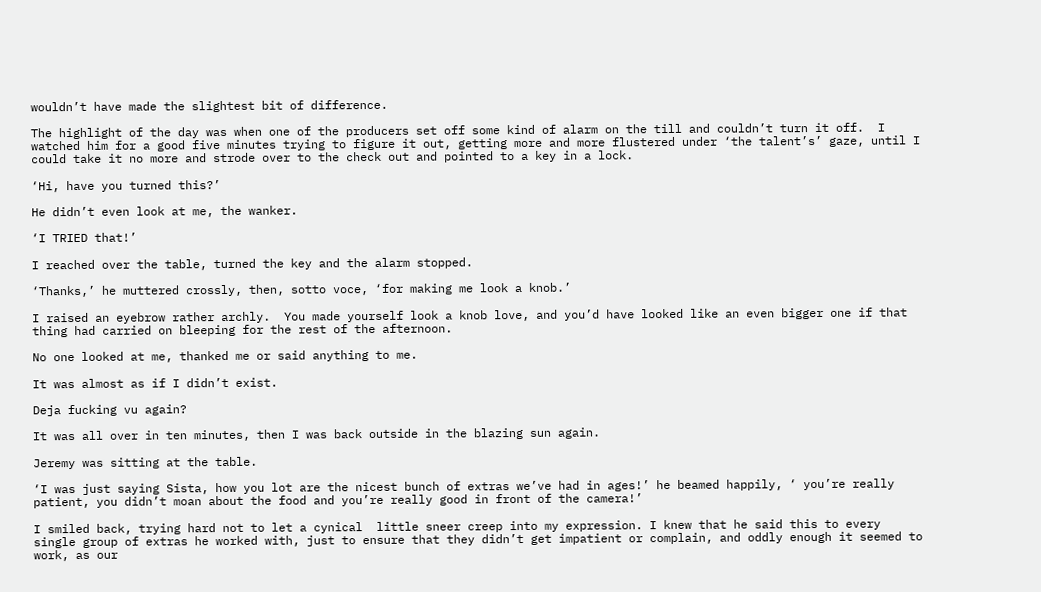wouldn’t have made the slightest bit of difference.

The highlight of the day was when one of the producers set off some kind of alarm on the till and couldn’t turn it off.  I watched him for a good five minutes trying to figure it out, getting more and more flustered under ‘the talent’s’ gaze, until I could take it no more and strode over to the check out and pointed to a key in a lock.

‘Hi, have you turned this?’

He didn’t even look at me, the wanker.

‘I TRIED that!’

I reached over the table, turned the key and the alarm stopped.

‘Thanks,’ he muttered crossly, then, sotto voce, ‘for making me look a knob.’

I raised an eyebrow rather archly.  You made yourself look a knob love, and you’d have looked like an even bigger one if that thing had carried on bleeping for the rest of the afternoon.

No one looked at me, thanked me or said anything to me.

It was almost as if I didn’t exist.

Deja fucking vu again?

It was all over in ten minutes, then I was back outside in the blazing sun again.

Jeremy was sitting at the table.

‘I was just saying Sista, how you lot are the nicest bunch of extras we’ve had in ages!’ he beamed happily, ‘ you’re really patient, you didn’t moan about the food and you’re really good in front of the camera!’

I smiled back, trying hard not to let a cynical  little sneer creep into my expression. I knew that he said this to every single group of extras he worked with, just to ensure that they didn’t get impatient or complain, and oddly enough it seemed to work, as our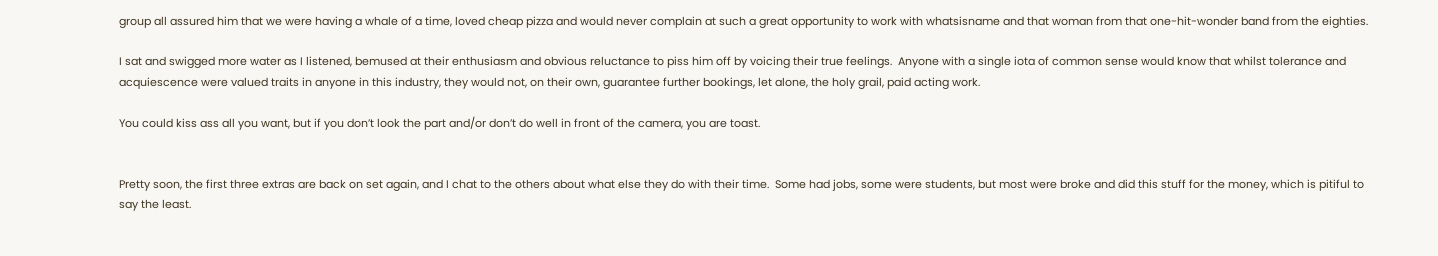group all assured him that we were having a whale of a time, loved cheap pizza and would never complain at such a great opportunity to work with whatsisname and that woman from that one-hit-wonder band from the eighties.

I sat and swigged more water as I listened, bemused at their enthusiasm and obvious reluctance to piss him off by voicing their true feelings.  Anyone with a single iota of common sense would know that whilst tolerance and acquiescence were valued traits in anyone in this industry, they would not, on their own, guarantee further bookings, let alone, the holy grail, paid acting work.

You could kiss ass all you want, but if you don’t look the part and/or don’t do well in front of the camera, you are toast.


Pretty soon, the first three extras are back on set again, and I chat to the others about what else they do with their time.  Some had jobs, some were students, but most were broke and did this stuff for the money, which is pitiful to say the least.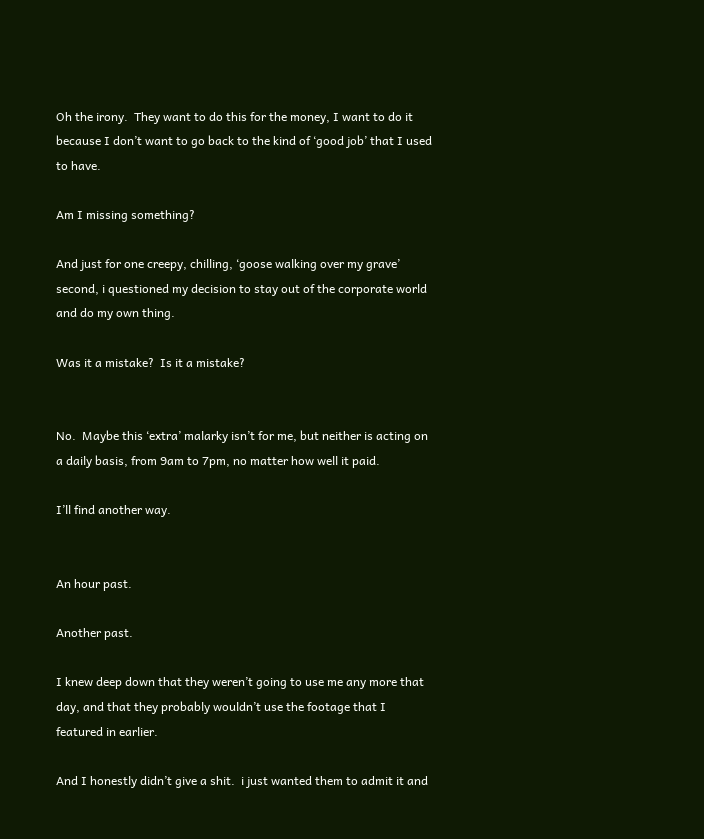Oh the irony.  They want to do this for the money, I want to do it because I don’t want to go back to the kind of ‘good job’ that I used to have.

Am I missing something?

And just for one creepy, chilling, ‘goose walking over my grave’ second, i questioned my decision to stay out of the corporate world and do my own thing.

Was it a mistake?  Is it a mistake?


No.  Maybe this ‘extra’ malarky isn’t for me, but neither is acting on a daily basis, from 9am to 7pm, no matter how well it paid.

I’ll find another way.


An hour past.

Another past.

I knew deep down that they weren’t going to use me any more that day, and that they probably wouldn’t use the footage that I featured in earlier.

And I honestly didn’t give a shit.  i just wanted them to admit it and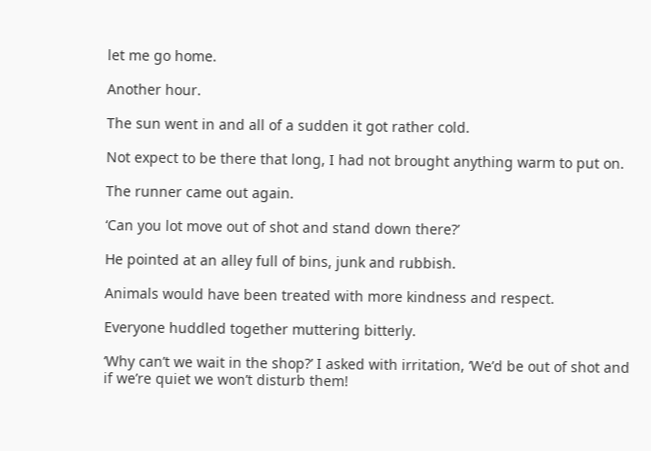let me go home.

Another hour.

The sun went in and all of a sudden it got rather cold.

Not expect to be there that long, I had not brought anything warm to put on.

The runner came out again.

‘Can you lot move out of shot and stand down there?’

He pointed at an alley full of bins, junk and rubbish.

Animals would have been treated with more kindness and respect.

Everyone huddled together muttering bitterly.

‘Why can’t we wait in the shop?’ I asked with irritation, ‘We’d be out of shot and if we’re quiet we won’t disturb them!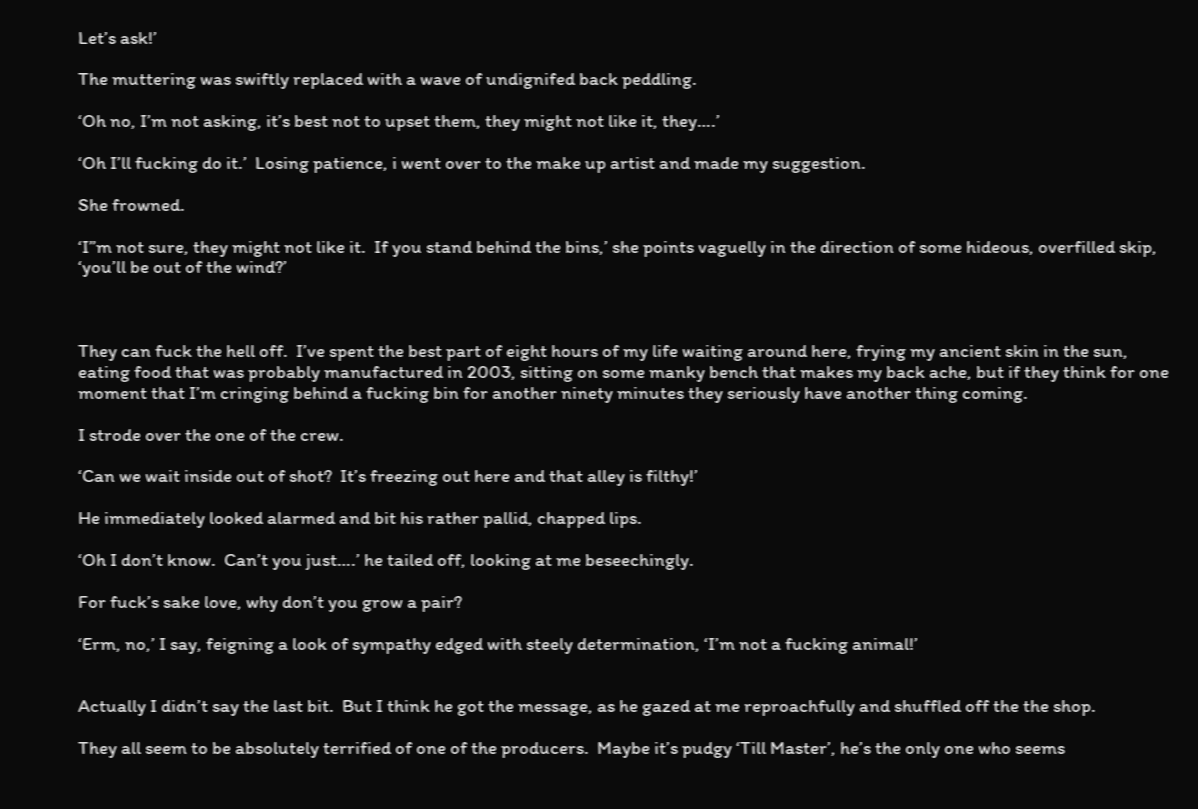Let’s ask!’

The muttering was swiftly replaced with a wave of undignifed back peddling.

‘Oh no, I’m not asking, it’s best not to upset them, they might not like it, they….’

‘Oh I’ll fucking do it.’  Losing patience, i went over to the make up artist and made my suggestion.

She frowned.

‘I”m not sure, they might not like it.  If you stand behind the bins,’ she points vaguelly in the direction of some hideous, overfilled skip, ‘you’ll be out of the wind?’



They can fuck the hell off.  I’ve spent the best part of eight hours of my life waiting around here, frying my ancient skin in the sun, eating food that was probably manufactured in 2003, sitting on some manky bench that makes my back ache, but if they think for one moment that I’m cringing behind a fucking bin for another ninety minutes they seriously have another thing coming.

I strode over the one of the crew.

‘Can we wait inside out of shot?  It’s freezing out here and that alley is filthy!’

He immediately looked alarmed and bit his rather pallid, chapped lips.

‘Oh I don’t know.  Can’t you just….’ he tailed off, looking at me beseechingly.

For fuck’s sake love, why don’t you grow a pair?

‘Erm, no,’ I say, feigning a look of sympathy edged with steely determination, ‘I’m not a fucking animal!’


Actually I didn’t say the last bit.  But I think he got the message, as he gazed at me reproachfully and shuffled off the the shop.

They all seem to be absolutely terrified of one of the producers.  Maybe it’s pudgy ‘Till Master’, he’s the only one who seems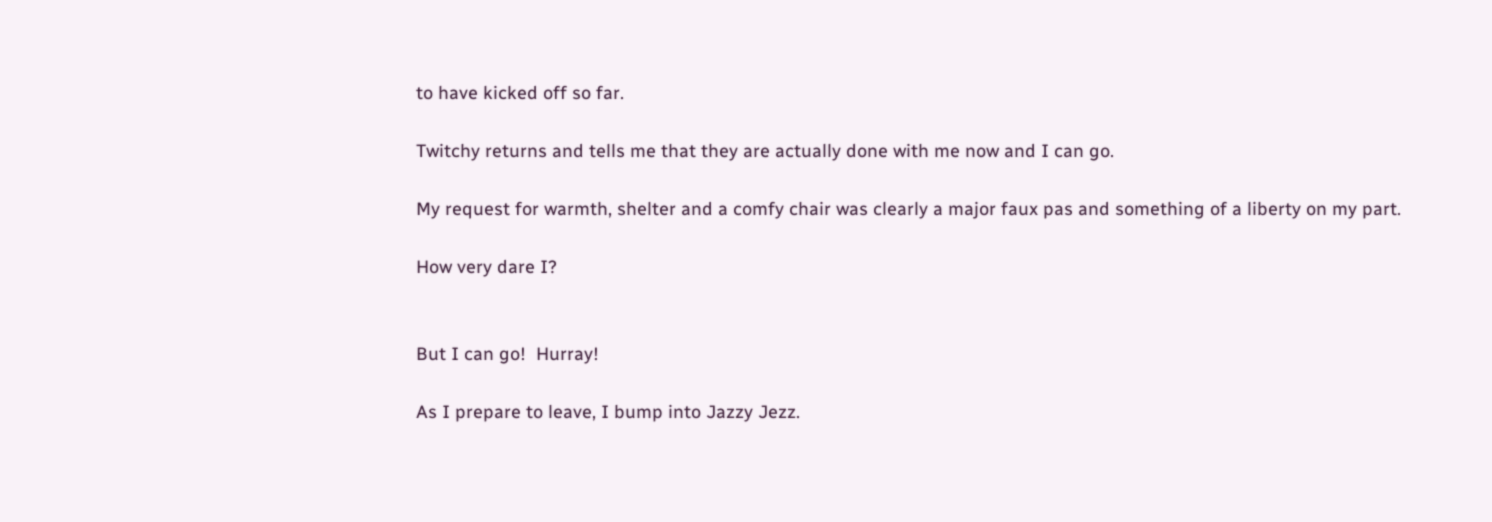to have kicked off so far.

Twitchy returns and tells me that they are actually done with me now and I can go.

My request for warmth, shelter and a comfy chair was clearly a major faux pas and something of a liberty on my part.

How very dare I?


But I can go!  Hurray!

As I prepare to leave, I bump into Jazzy Jezz.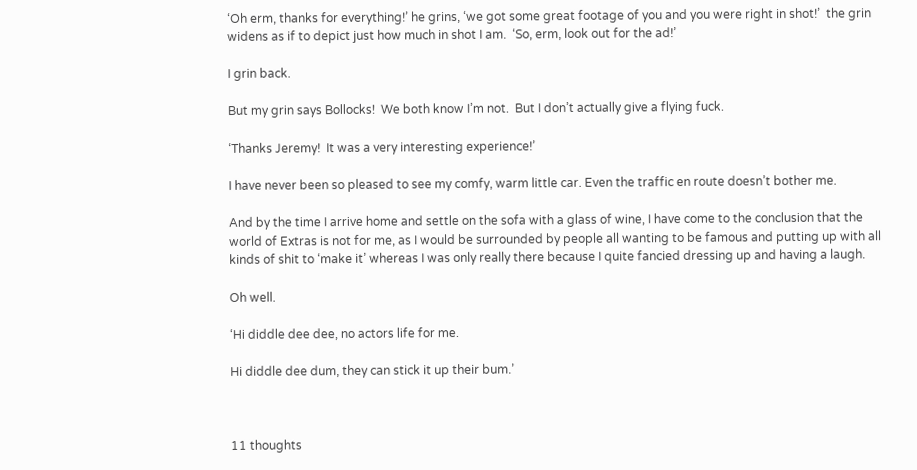‘Oh erm, thanks for everything!’ he grins, ‘we got some great footage of you and you were right in shot!’  the grin widens as if to depict just how much in shot I am.  ‘So, erm, look out for the ad!’

I grin back.

But my grin says Bollocks!  We both know I’m not.  But I don’t actually give a flying fuck.

‘Thanks Jeremy!  It was a very interesting experience!’

I have never been so pleased to see my comfy, warm little car. Even the traffic en route doesn’t bother me.

And by the time I arrive home and settle on the sofa with a glass of wine, I have come to the conclusion that the world of Extras is not for me, as I would be surrounded by people all wanting to be famous and putting up with all kinds of shit to ‘make it’ whereas I was only really there because I quite fancied dressing up and having a laugh.

Oh well.

‘Hi diddle dee dee, no actors life for me.

Hi diddle dee dum, they can stick it up their bum.’



11 thoughts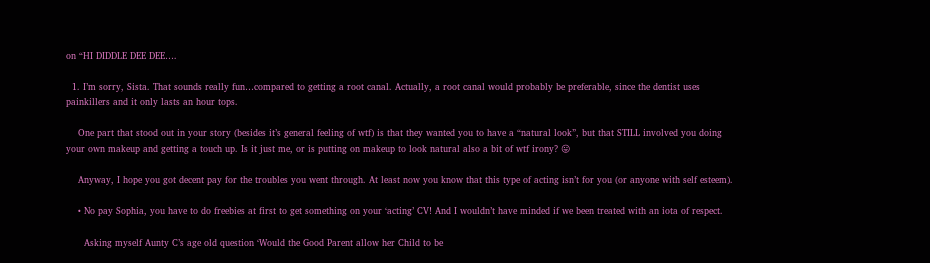on “HI DIDDLE DEE DEE….

  1. I’m sorry, Sista. That sounds really fun…compared to getting a root canal. Actually, a root canal would probably be preferable, since the dentist uses painkillers and it only lasts an hour tops.

    One part that stood out in your story (besides it’s general feeling of wtf) is that they wanted you to have a “natural look”, but that STILL involved you doing your own makeup and getting a touch up. Is it just me, or is putting on makeup to look natural also a bit of wtf irony? 😛

    Anyway, I hope you got decent pay for the troubles you went through. At least now you know that this type of acting isn’t for you (or anyone with self esteem).

    • No pay Sophia, you have to do freebies at first to get something on your ‘acting’ CV! And I wouldn’t have minded if we been treated with an iota of respect.

      Asking myself Aunty C’s age old question ‘Would the Good Parent allow her Child to be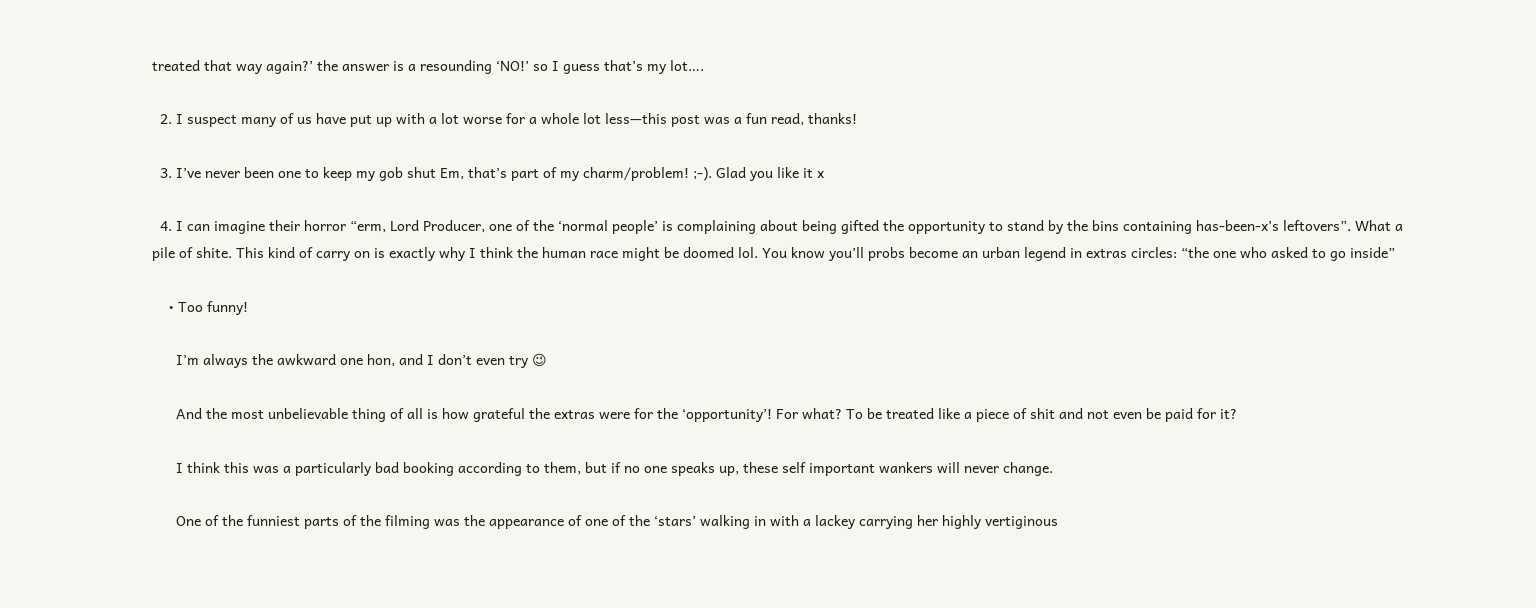treated that way again?’ the answer is a resounding ‘NO!’ so I guess that’s my lot….

  2. I suspect many of us have put up with a lot worse for a whole lot less—this post was a fun read, thanks!

  3. I’ve never been one to keep my gob shut Em, that’s part of my charm/problem! ;-). Glad you like it x

  4. I can imagine their horror “erm, Lord Producer, one of the ‘normal people’ is complaining about being gifted the opportunity to stand by the bins containing has-been-x’s leftovers”. What a pile of shite. This kind of carry on is exactly why I think the human race might be doomed lol. You know you’ll probs become an urban legend in extras circles: “the one who asked to go inside”

    • Too funny!

      I’m always the awkward one hon, and I don’t even try 😉

      And the most unbelievable thing of all is how grateful the extras were for the ‘opportunity’! For what? To be treated like a piece of shit and not even be paid for it?

      I think this was a particularly bad booking according to them, but if no one speaks up, these self important wankers will never change.

      One of the funniest parts of the filming was the appearance of one of the ‘stars’ walking in with a lackey carrying her highly vertiginous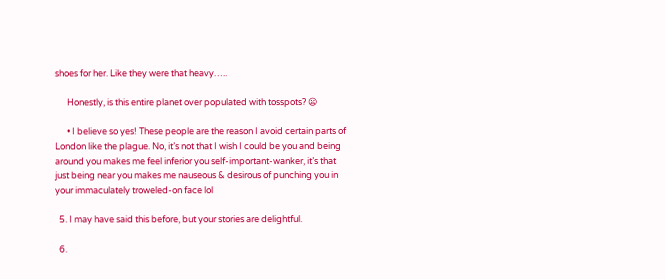shoes for her. Like they were that heavy…..

      Honestly, is this entire planet over populated with tosspots? 😦

      • I believe so yes! These people are the reason I avoid certain parts of London like the plague. No, it’s not that I wish I could be you and being around you makes me feel inferior you self-important-wanker, it’s that just being near you makes me nauseous & desirous of punching you in your immaculately troweled-on face lol

  5. I may have said this before, but your stories are delightful.

  6.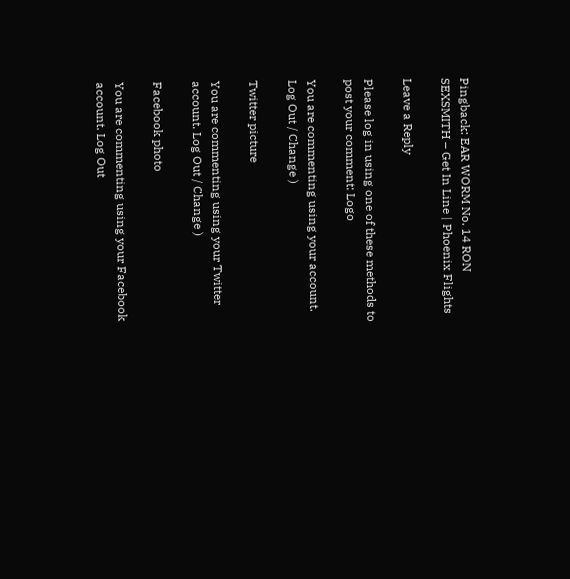Pingback: EAR WORM No. 14 RON SEXSMITH – Get In Line | Phoenix Flights

Leave a Reply

Please log in using one of these methods to post your comment: Logo

You are commenting using your account. Log Out / Change )

Twitter picture

You are commenting using your Twitter account. Log Out / Change )

Facebook photo

You are commenting using your Facebook account. Log Out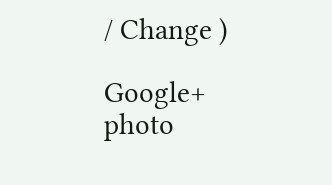/ Change )

Google+ photo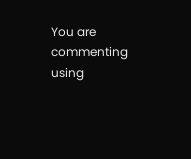You are commenting using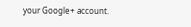your Google+ account.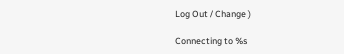Log Out / Change )

Connecting to %s